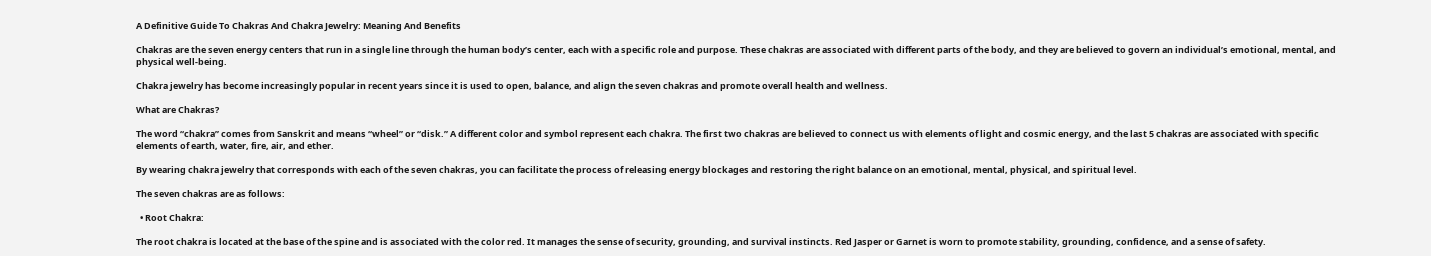A Definitive Guide To Chakras And Chakra Jewelry: Meaning And Benefits

Chakras are the seven energy centers that run in a single line through the human body’s center, each with a specific role and purpose. These chakras are associated with different parts of the body, and they are believed to govern an individual’s emotional, mental, and physical well-being.

Chakra jewelry has become increasingly popular in recent years since it is used to open, balance, and align the seven chakras and promote overall health and wellness.

What are Chakras?

The word “chakra” comes from Sanskrit and means “wheel” or “disk.” A different color and symbol represent each chakra. The first two chakras are believed to connect us with elements of light and cosmic energy, and the last 5 chakras are associated with specific elements of earth, water, fire, air, and ether.

By wearing chakra jewelry that corresponds with each of the seven chakras, you can facilitate the process of releasing energy blockages and restoring the right balance on an emotional, mental, physical, and spiritual level.

The seven chakras are as follows:

  • Root Chakra:

The root chakra is located at the base of the spine and is associated with the color red. It manages the sense of security, grounding, and survival instincts. Red Jasper or Garnet is worn to promote stability, grounding, confidence, and a sense of safety.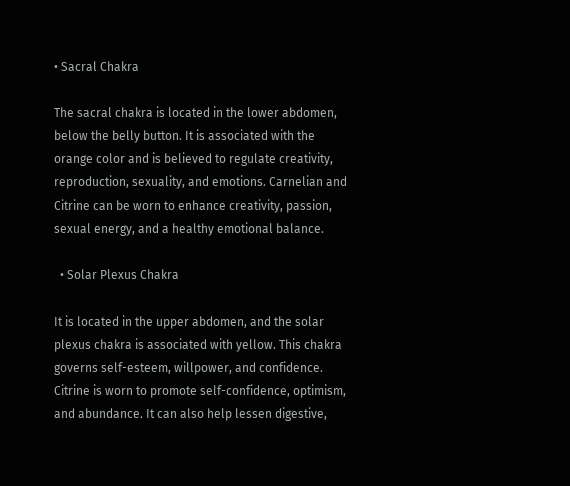• Sacral Chakra

The sacral chakra is located in the lower abdomen, below the belly button. It is associated with the orange color and is believed to regulate creativity, reproduction, sexuality, and emotions. Carnelian and Citrine can be worn to enhance creativity, passion, sexual energy, and a healthy emotional balance.

  • Solar Plexus Chakra

It is located in the upper abdomen, and the solar plexus chakra is associated with yellow. This chakra governs self-esteem, willpower, and confidence. Citrine is worn to promote self-confidence, optimism, and abundance. It can also help lessen digestive,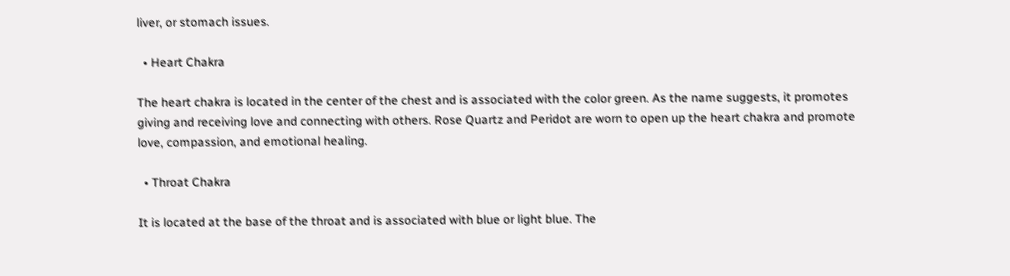liver, or stomach issues.

  • Heart Chakra

The heart chakra is located in the center of the chest and is associated with the color green. As the name suggests, it promotes giving and receiving love and connecting with others. Rose Quartz and Peridot are worn to open up the heart chakra and promote love, compassion, and emotional healing.

  • Throat Chakra

It is located at the base of the throat and is associated with blue or light blue. The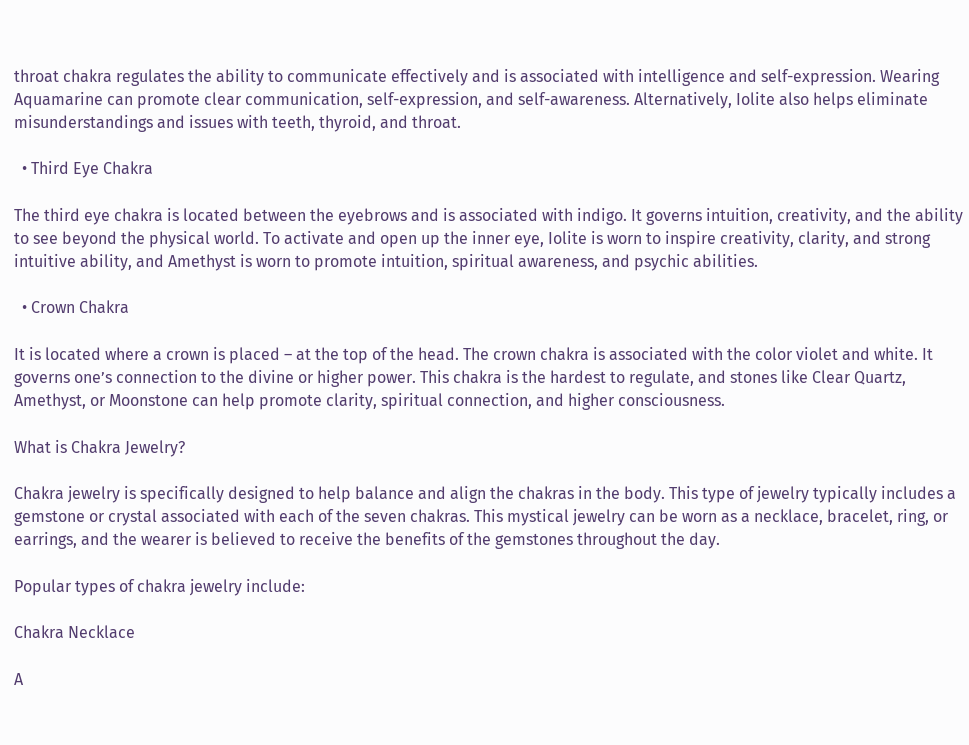throat chakra regulates the ability to communicate effectively and is associated with intelligence and self-expression. Wearing Aquamarine can promote clear communication, self-expression, and self-awareness. Alternatively, Iolite also helps eliminate misunderstandings and issues with teeth, thyroid, and throat.

  • Third Eye Chakra

The third eye chakra is located between the eyebrows and is associated with indigo. It governs intuition, creativity, and the ability to see beyond the physical world. To activate and open up the inner eye, Iolite is worn to inspire creativity, clarity, and strong intuitive ability, and Amethyst is worn to promote intuition, spiritual awareness, and psychic abilities.

  • Crown Chakra

It is located where a crown is placed – at the top of the head. The crown chakra is associated with the color violet and white. It governs one’s connection to the divine or higher power. This chakra is the hardest to regulate, and stones like Clear Quartz, Amethyst, or Moonstone can help promote clarity, spiritual connection, and higher consciousness.

What is Chakra Jewelry?

Chakra jewelry is specifically designed to help balance and align the chakras in the body. This type of jewelry typically includes a gemstone or crystal associated with each of the seven chakras. This mystical jewelry can be worn as a necklace, bracelet, ring, or earrings, and the wearer is believed to receive the benefits of the gemstones throughout the day.

Popular types of chakra jewelry include:

Chakra Necklace

A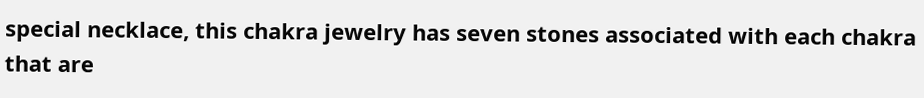special necklace, this chakra jewelry has seven stones associated with each chakra that are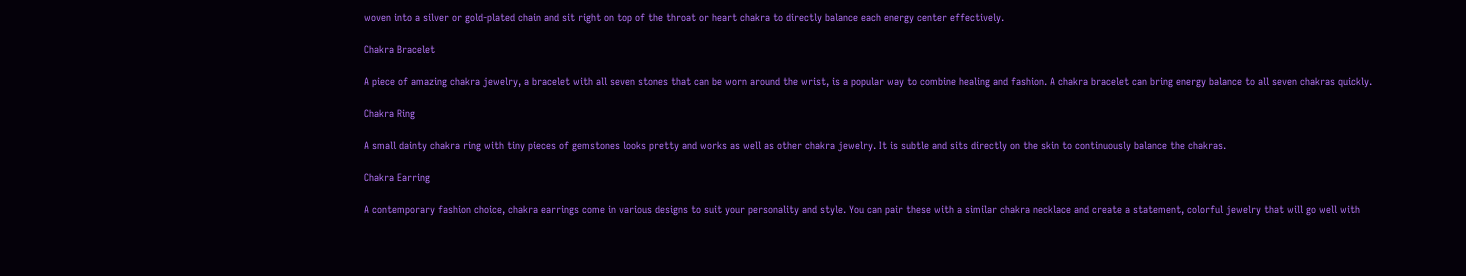woven into a silver or gold-plated chain and sit right on top of the throat or heart chakra to directly balance each energy center effectively.

Chakra Bracelet

A piece of amazing chakra jewelry, a bracelet with all seven stones that can be worn around the wrist, is a popular way to combine healing and fashion. A chakra bracelet can bring energy balance to all seven chakras quickly.

Chakra Ring

A small dainty chakra ring with tiny pieces of gemstones looks pretty and works as well as other chakra jewelry. It is subtle and sits directly on the skin to continuously balance the chakras.

Chakra Earring

A contemporary fashion choice, chakra earrings come in various designs to suit your personality and style. You can pair these with a similar chakra necklace and create a statement, colorful jewelry that will go well with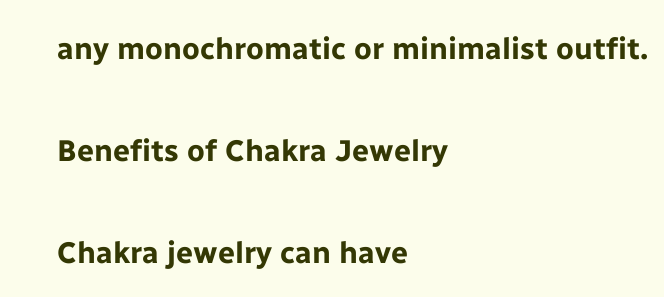any monochromatic or minimalist outfit.

Benefits of Chakra Jewelry

Chakra jewelry can have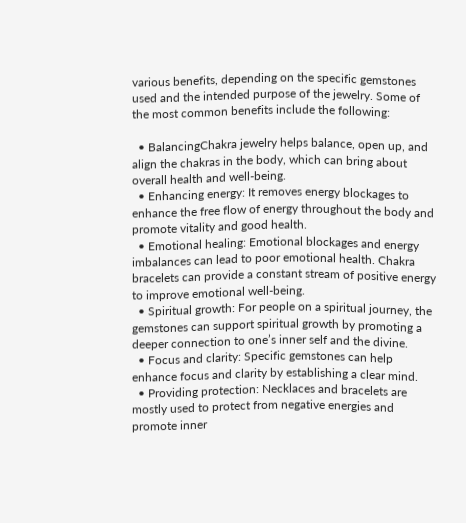various benefits, depending on the specific gemstones used and the intended purpose of the jewelry. Some of the most common benefits include the following:

  • BalancingChakra jewelry helps balance, open up, and align the chakras in the body, which can bring about overall health and well-being.
  • Enhancing energy: It removes energy blockages to enhance the free flow of energy throughout the body and promote vitality and good health.
  • Emotional healing: Emotional blockages and energy imbalances can lead to poor emotional health. Chakra bracelets can provide a constant stream of positive energy to improve emotional well-being.
  • Spiritual growth: For people on a spiritual journey, the gemstones can support spiritual growth by promoting a deeper connection to one’s inner self and the divine.
  • Focus and clarity: Specific gemstones can help enhance focus and clarity by establishing a clear mind.
  • Providing protection: Necklaces and bracelets are mostly used to protect from negative energies and promote inner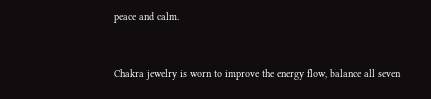peace and calm.


Chakra jewelry is worn to improve the energy flow, balance all seven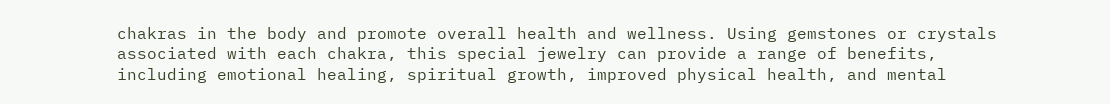chakras in the body and promote overall health and wellness. Using gemstones or crystals associated with each chakra, this special jewelry can provide a range of benefits, including emotional healing, spiritual growth, improved physical health, and mental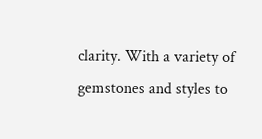clarity. With a variety of gemstones and styles to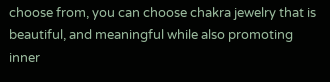choose from, you can choose chakra jewelry that is beautiful, and meaningful while also promoting inner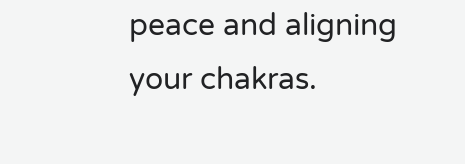peace and aligning your chakras.